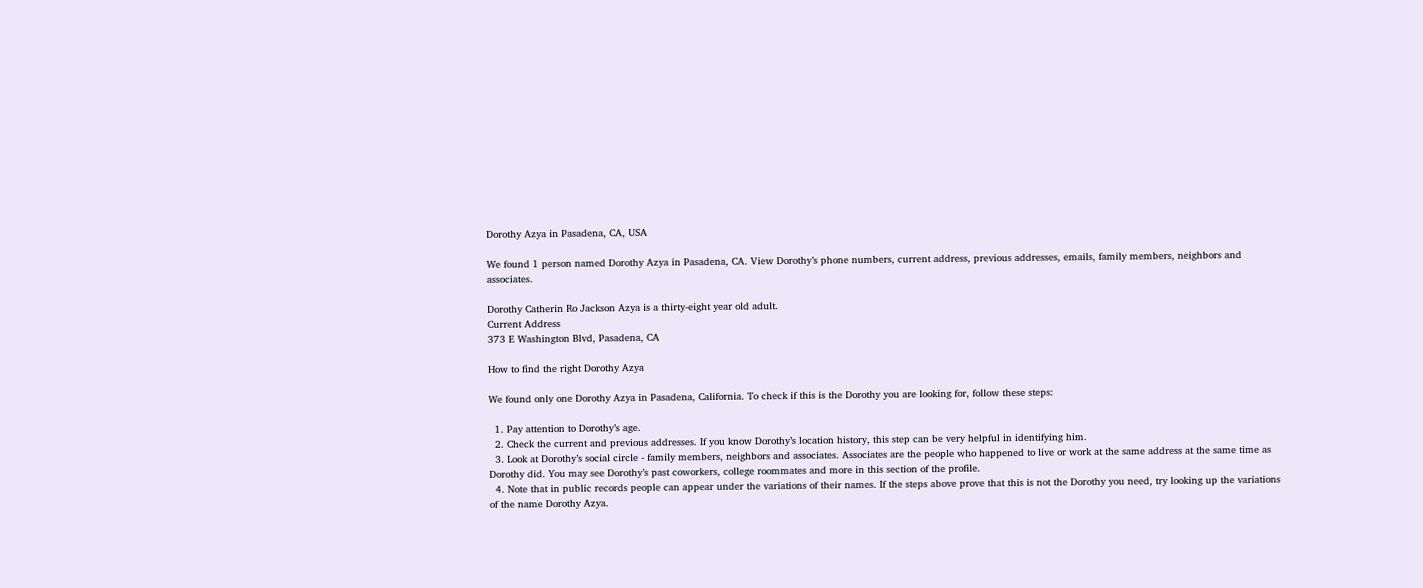Dorothy Azya in Pasadena, CA, USA

We found 1 person named Dorothy Azya in Pasadena, CA. View Dorothy’s phone numbers, current address, previous addresses, emails, family members, neighbors and associates.

Dorothy Catherin Ro Jackson Azya is a thirty-eight year old adult.
Current Address
373 E Washington Blvd, Pasadena, CA

How to find the right Dorothy Azya

We found only one Dorothy Azya in Pasadena, California. To check if this is the Dorothy you are looking for, follow these steps:

  1. Pay attention to Dorothy’s age.
  2. Check the current and previous addresses. If you know Dorothy’s location history, this step can be very helpful in identifying him.
  3. Look at Dorothy’s social circle - family members, neighbors and associates. Associates are the people who happened to live or work at the same address at the same time as Dorothy did. You may see Dorothy’s past coworkers, college roommates and more in this section of the profile.
  4. Note that in public records people can appear under the variations of their names. If the steps above prove that this is not the Dorothy you need, try looking up the variations of the name Dorothy Azya.